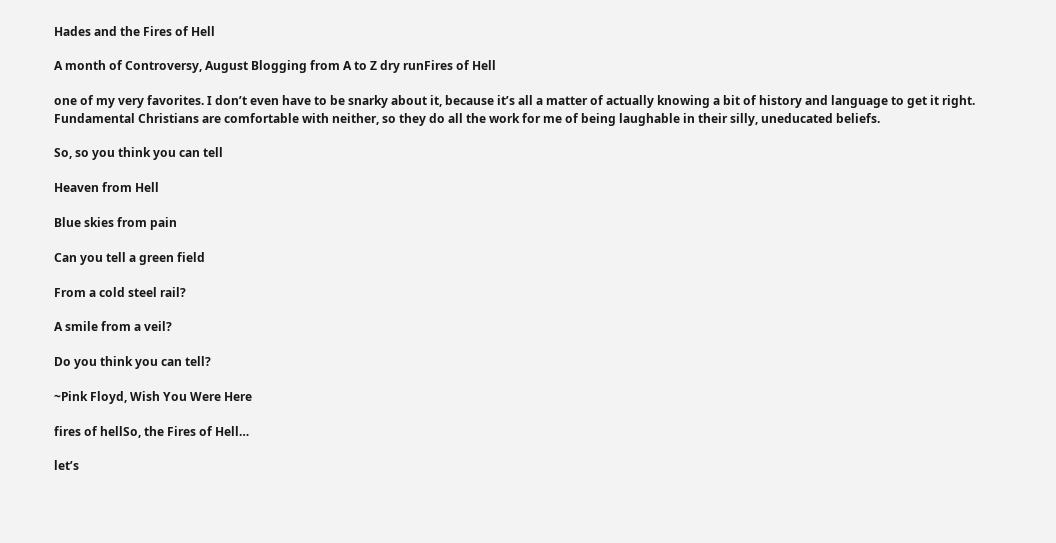Hades and the Fires of Hell

A month of Controversy, August Blogging from A to Z dry runFires of Hell

one of my very favorites. I don’t even have to be snarky about it, because it’s all a matter of actually knowing a bit of history and language to get it right. Fundamental Christians are comfortable with neither, so they do all the work for me of being laughable in their silly, uneducated beliefs.

So, so you think you can tell

Heaven from Hell

Blue skies from pain

Can you tell a green field

From a cold steel rail?

A smile from a veil?

Do you think you can tell?

~Pink Floyd, Wish You Were Here

fires of hellSo, the Fires of Hell…

let’s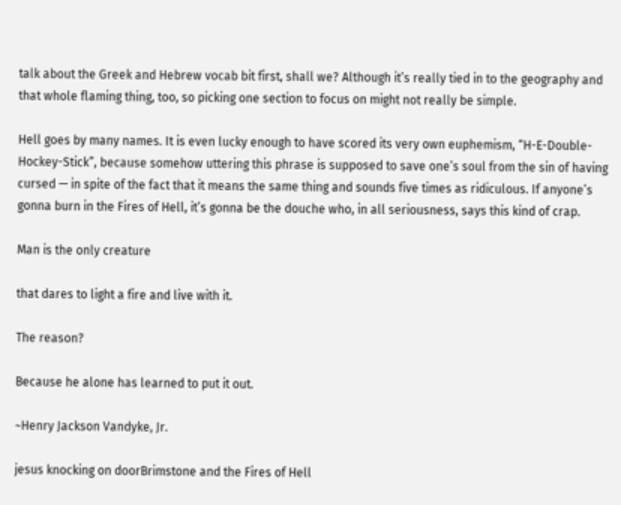talk about the Greek and Hebrew vocab bit first, shall we? Although it’s really tied in to the geography and that whole flaming thing, too, so picking one section to focus on might not really be simple.

Hell goes by many names. It is even lucky enough to have scored its very own euphemism, “H-E-Double-Hockey-Stick”, because somehow uttering this phrase is supposed to save one’s soul from the sin of having cursed — in spite of the fact that it means the same thing and sounds five times as ridiculous. If anyone’s gonna burn in the Fires of Hell, it’s gonna be the douche who, in all seriousness, says this kind of crap.

Man is the only creature

that dares to light a fire and live with it.

The reason?

Because he alone has learned to put it out.

~Henry Jackson Vandyke, Jr.

jesus knocking on doorBrimstone and the Fires of Hell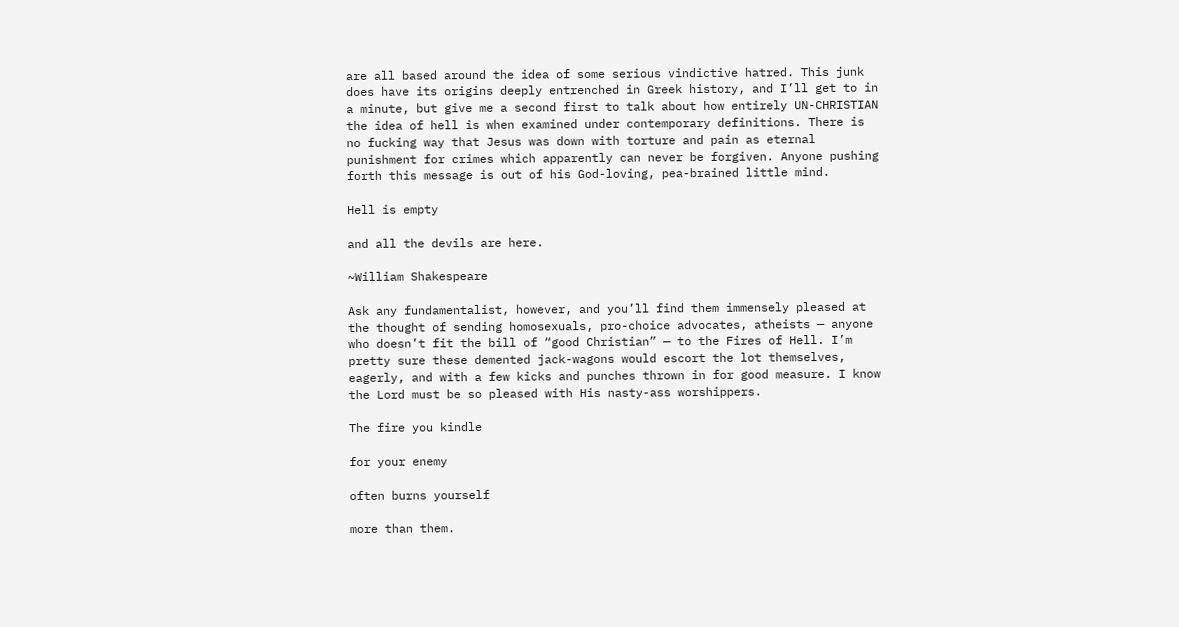are all based around the idea of some serious vindictive hatred. This junk does have its origins deeply entrenched in Greek history, and I’ll get to in a minute, but give me a second first to talk about how entirely UN-CHRISTIAN the idea of hell is when examined under contemporary definitions. There is no fucking way that Jesus was down with torture and pain as eternal punishment for crimes which apparently can never be forgiven. Anyone pushing forth this message is out of his God-loving, pea-brained little mind.

Hell is empty

and all the devils are here.

~William Shakespeare

Ask any fundamentalist, however, and you’ll find them immensely pleased at the thought of sending homosexuals, pro-choice advocates, atheists — anyone who doesn’t fit the bill of “good Christian” — to the Fires of Hell. I’m pretty sure these demented jack-wagons would escort the lot themselves, eagerly, and with a few kicks and punches thrown in for good measure. I know the Lord must be so pleased with His nasty-ass worshippers.

The fire you kindle

for your enemy

often burns yourself

more than them.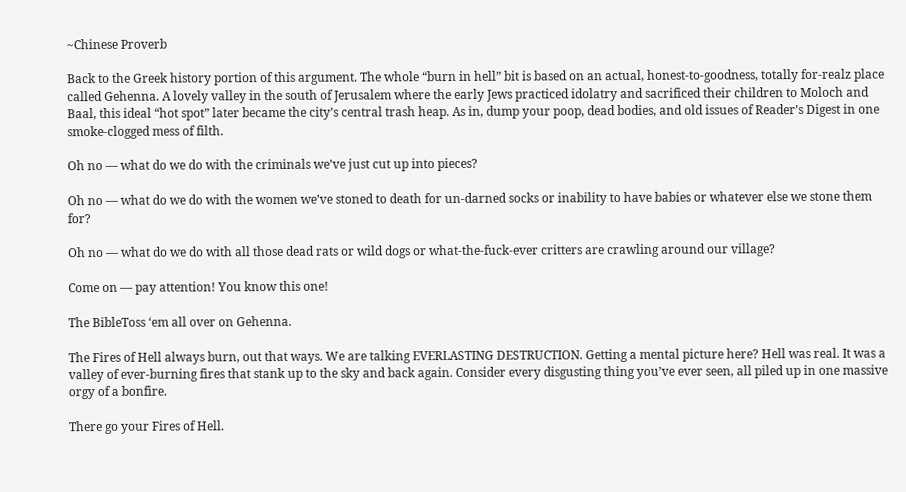~Chinese Proverb

Back to the Greek history portion of this argument. The whole “burn in hell” bit is based on an actual, honest-to-goodness, totally for-realz place called Gehenna. A lovely valley in the south of Jerusalem where the early Jews practiced idolatry and sacrificed their children to Moloch and Baal, this ideal “hot spot” later became the city’s central trash heap. As in, dump your poop, dead bodies, and old issues of Reader’s Digest in one smoke-clogged mess of filth.

Oh no — what do we do with the criminals we’ve just cut up into pieces?

Oh no — what do we do with the women we’ve stoned to death for un-darned socks or inability to have babies or whatever else we stone them for?

Oh no — what do we do with all those dead rats or wild dogs or what-the-fuck-ever critters are crawling around our village?

Come on — pay attention! You know this one!

The BibleToss ‘em all over on Gehenna.

The Fires of Hell always burn, out that ways. We are talking EVERLASTING DESTRUCTION. Getting a mental picture here? Hell was real. It was a valley of ever-burning fires that stank up to the sky and back again. Consider every disgusting thing you’ve ever seen, all piled up in one massive orgy of a bonfire.

There go your Fires of Hell.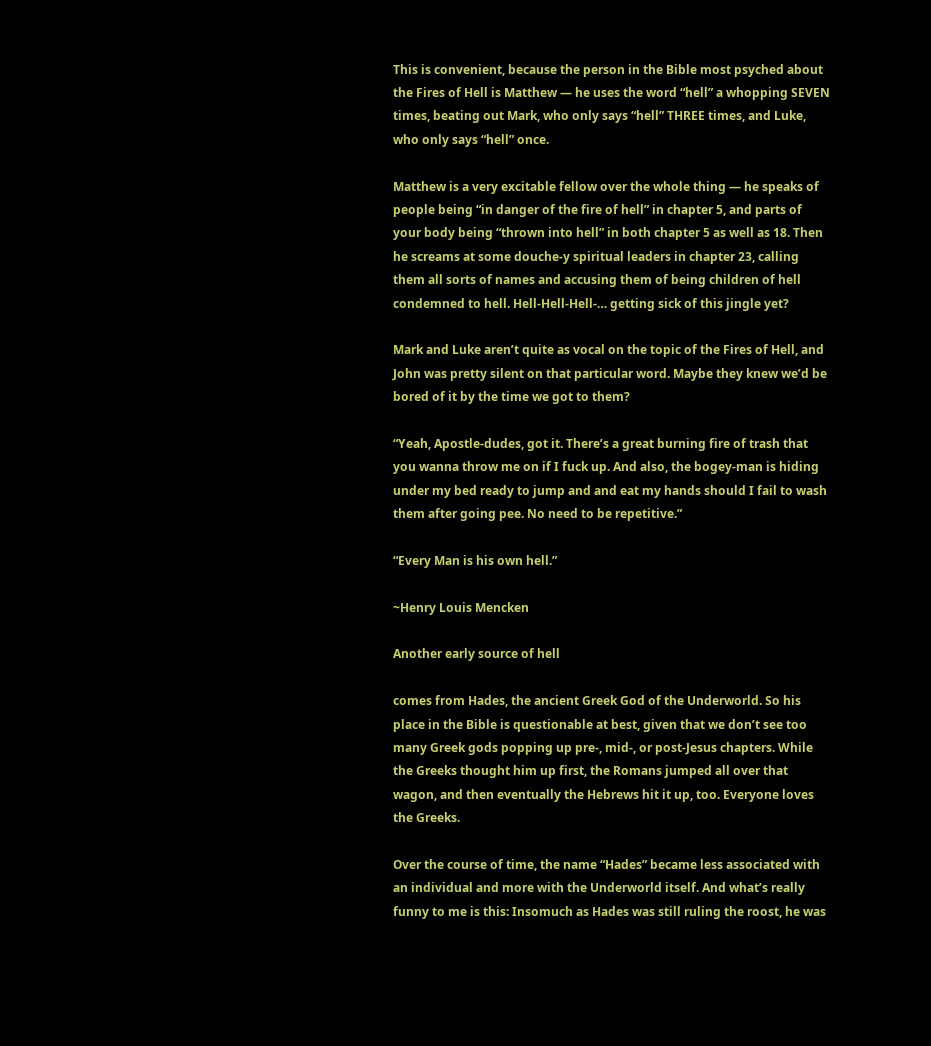This is convenient, because the person in the Bible most psyched about the Fires of Hell is Matthew — he uses the word “hell” a whopping SEVEN times, beating out Mark, who only says “hell” THREE times, and Luke, who only says “hell” once.

Matthew is a very excitable fellow over the whole thing — he speaks of people being “in danger of the fire of hell” in chapter 5, and parts of your body being “thrown into hell” in both chapter 5 as well as 18. Then he screams at some douche-y spiritual leaders in chapter 23, calling them all sorts of names and accusing them of being children of hell condemned to hell. Hell-Hell-Hell-… getting sick of this jingle yet?

Mark and Luke aren’t quite as vocal on the topic of the Fires of Hell, and John was pretty silent on that particular word. Maybe they knew we’d be bored of it by the time we got to them?

“Yeah, Apostle-dudes, got it. There’s a great burning fire of trash that you wanna throw me on if I fuck up. And also, the bogey-man is hiding under my bed ready to jump and and eat my hands should I fail to wash them after going pee. No need to be repetitive.”

“Every Man is his own hell.”

~Henry Louis Mencken

Another early source of hell

comes from Hades, the ancient Greek God of the Underworld. So his place in the Bible is questionable at best, given that we don’t see too many Greek gods popping up pre-, mid-, or post-Jesus chapters. While the Greeks thought him up first, the Romans jumped all over that wagon, and then eventually the Hebrews hit it up, too. Everyone loves the Greeks.

Over the course of time, the name “Hades” became less associated with an individual and more with the Underworld itself. And what’s really funny to me is this: Insomuch as Hades was still ruling the roost, he was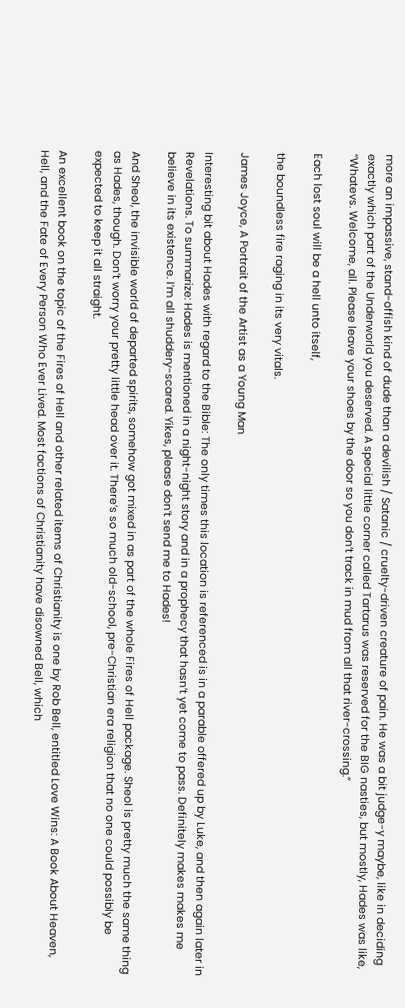more an impassive, stand-offish kind of dude than a devilish / Satanic / cruelty-driven creature of pain. He was a bit judge-y maybe, like in deciding exactly which part of the Underworld you deserved. A special little corner called Tartarus was reserved for the BIG nasties, but mostly, Hades was like, “Whatevs. Welcome, all. Please leave your shoes by the door so you don’t track in mud from all that river-crossing.”

Each lost soul will be a hell unto itself,

the boundless fire raging in its very vitals.

James Joyce, A Portrait of the Artist as a Young Man

Interesting bit about Hades with regard to the Bible: The only times this location is referenced is in a parable offered up by Luke, and then again later in Revelations. To summarize: Hades is mentioned in a night-night story and in a prophecy that hasn’t yet come to pass. Definitely makes makes me believe in its existence. I’m all shuddery-scared. Yikes, please don’t send me to Hades!

And Sheol, the invisible world of departed spirits, somehow got mixed in as part of the whole Fires of Hell package. Sheol is pretty much the same thing as Hades, though. Don’t worry your pretty little head over it. There’s so much old-school, pre-Christian era religion that no one could possibly be expected to keep it all straight.

An excellent book on the topic of the Fires of Hell and other related items of Christianity is one by Rob Bell, entitled Love Wins: A Book About Heaven, Hell, and the Fate of Every Person Who Ever Lived. Most factions of Christianity have disowned Bell, which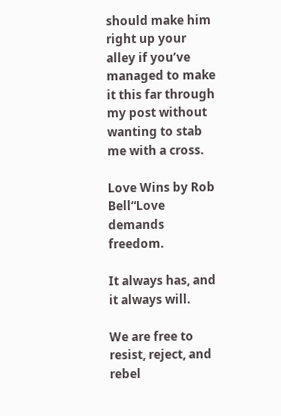should make him right up your alley if you’ve managed to make it this far through my post without wanting to stab me with a cross.

Love Wins by Rob Bell“Love demands freedom.

It always has, and it always will.

We are free to resist, reject, and rebel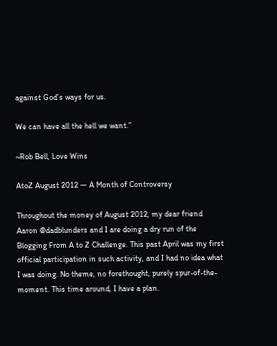against God’s ways for us.

We can have all the hell we want.”

~Rob Bell, Love Wins

AtoZ August 2012 — A Month of Controversy

Throughout the money of August 2012, my dear friend Aaron @dadblunders and I are doing a dry run of the Blogging From A to Z Challenge. This past April was my first official participation in such activity, and I had no idea what I was doing. No theme, no forethought, purely spur-of-the-moment. This time around, I have a plan.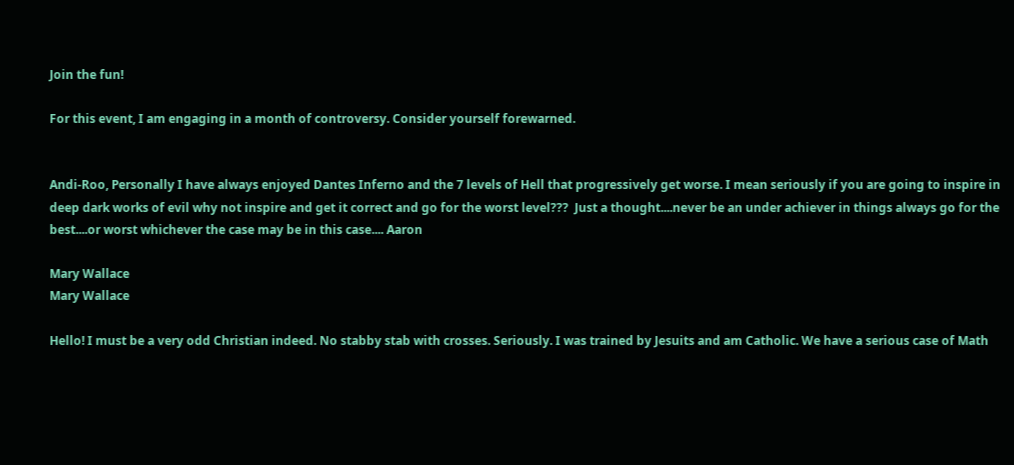Join the fun!

For this event, I am engaging in a month of controversy. Consider yourself forewarned.


Andi-Roo, Personally I have always enjoyed Dantes Inferno and the 7 levels of Hell that progressively get worse. I mean seriously if you are going to inspire in deep dark works of evil why not inspire and get it correct and go for the worst level???  Just a thought....never be an under achiever in things always go for the best....or worst whichever the case may be in this case.... Aaron

Mary Wallace
Mary Wallace

Hello! I must be a very odd Christian indeed. No stabby stab with crosses. Seriously. I was trained by Jesuits and am Catholic. We have a serious case of Math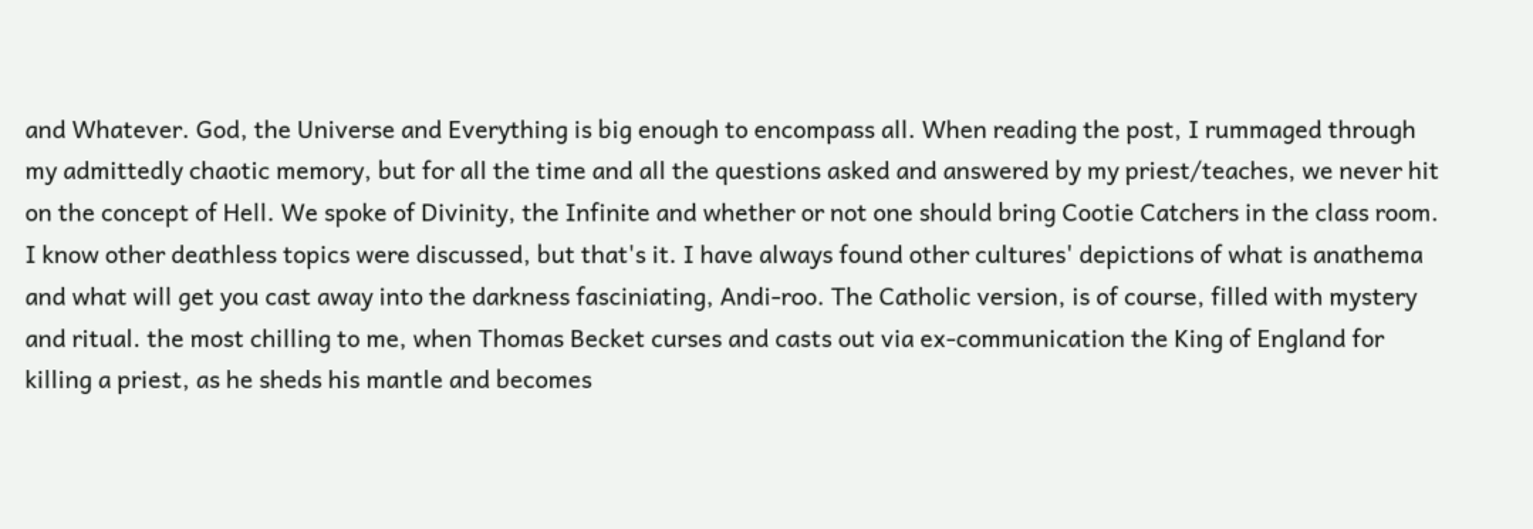and Whatever. God, the Universe and Everything is big enough to encompass all. When reading the post, I rummaged through my admittedly chaotic memory, but for all the time and all the questions asked and answered by my priest/teaches, we never hit on the concept of Hell. We spoke of Divinity, the Infinite and whether or not one should bring Cootie Catchers in the class room. I know other deathless topics were discussed, but that's it. I have always found other cultures' depictions of what is anathema and what will get you cast away into the darkness fasciniating, Andi-roo. The Catholic version, is of course, filled with mystery and ritual. the most chilling to me, when Thomas Becket curses and casts out via ex-communication the King of England for killing a priest, as he sheds his mantle and becomes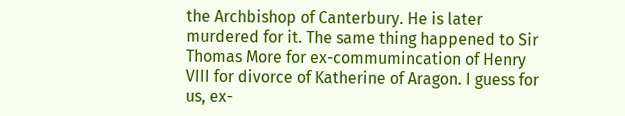the Archbishop of Canterbury. He is later murdered for it. The same thing happened to Sir Thomas More for ex-commumincation of Henry VIII for divorce of Katherine of Aragon. I guess for us, ex-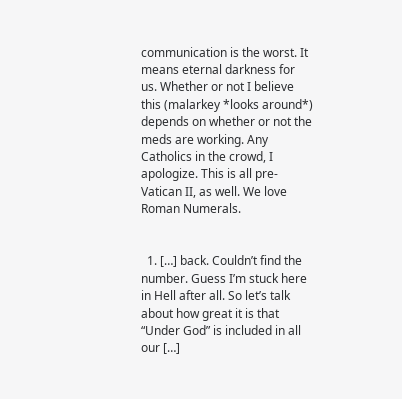communication is the worst. It means eternal darkness for us. Whether or not I believe this (malarkey *looks around*) depends on whether or not the meds are working. Any Catholics in the crowd, I apologize. This is all pre-Vatican II, as well. We love Roman Numerals.


  1. […] back. Couldn’t find the number. Guess I’m stuck here in Hell after all. So let’s talk about how great it is that “Under God” is included in all our […]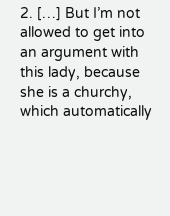2. […] But I’m not allowed to get into an argument with this lady, because she is a churchy, which automatically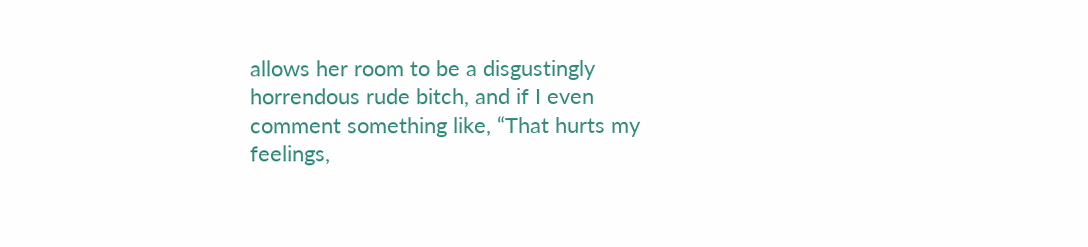allows her room to be a disgustingly horrendous rude bitch, and if I even comment something like, “That hurts my feelings,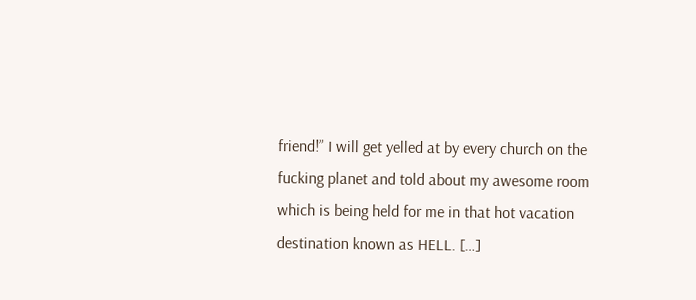friend!” I will get yelled at by every church on the fucking planet and told about my awesome room which is being held for me in that hot vacation destination known as HELL. […]